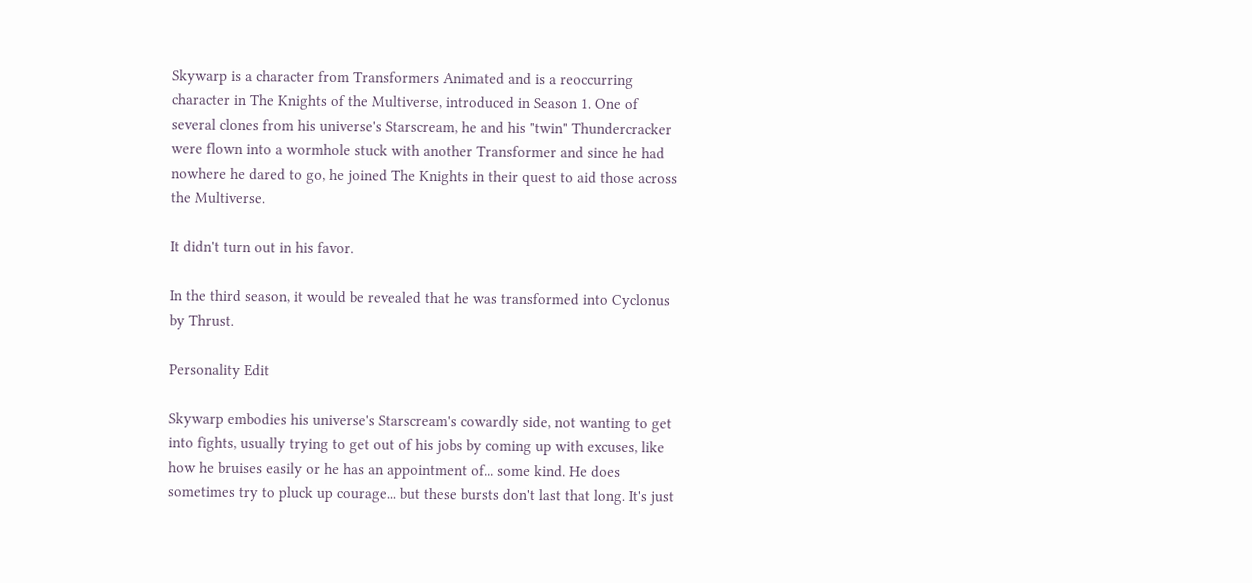Skywarp is a character from Transformers Animated and is a reoccurring character in The Knights of the Multiverse, introduced in Season 1. One of several clones from his universe's Starscream, he and his "twin" Thundercracker were flown into a wormhole stuck with another Transformer and since he had nowhere he dared to go, he joined The Knights in their quest to aid those across the Multiverse.

It didn't turn out in his favor.

In the third season, it would be revealed that he was transformed into Cyclonus by Thrust.

Personality Edit

Skywarp embodies his universe's Starscream's cowardly side, not wanting to get into fights, usually trying to get out of his jobs by coming up with excuses, like how he bruises easily or he has an appointment of... some kind. He does sometimes try to pluck up courage... but these bursts don't last that long. It's just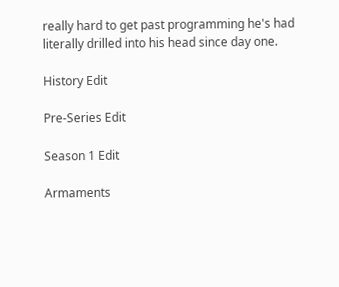really hard to get past programming he's had literally drilled into his head since day one.

History Edit

Pre-Series Edit

Season 1 Edit

Armaments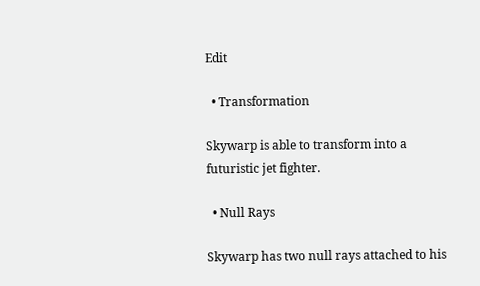Edit

  • Transformation

Skywarp is able to transform into a futuristic jet fighter.

  • Null Rays

Skywarp has two null rays attached to his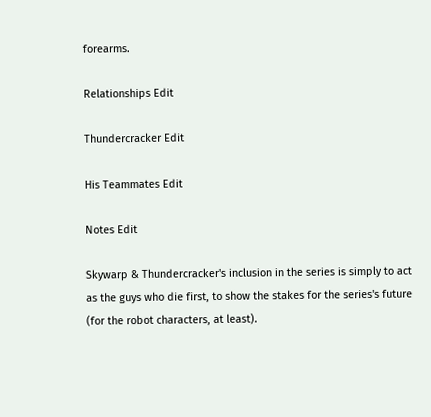forearms.

Relationships Edit

Thundercracker Edit

His Teammates Edit

Notes Edit

Skywarp & Thundercracker's inclusion in the series is simply to act as the guys who die first, to show the stakes for the series's future (for the robot characters, at least).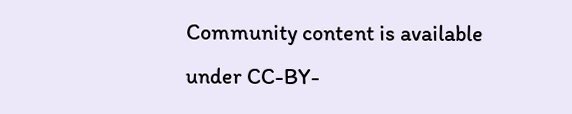Community content is available under CC-BY-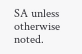SA unless otherwise noted.